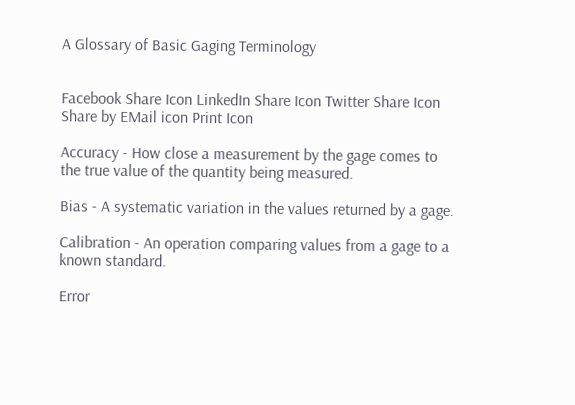A Glossary of Basic Gaging Terminology


Facebook Share Icon LinkedIn Share Icon Twitter Share Icon Share by EMail icon Print Icon

Accuracy - How close a measurement by the gage comes to the true value of the quantity being measured.

Bias - A systematic variation in the values returned by a gage.

Calibration - An operation comparing values from a gage to a known standard.

Error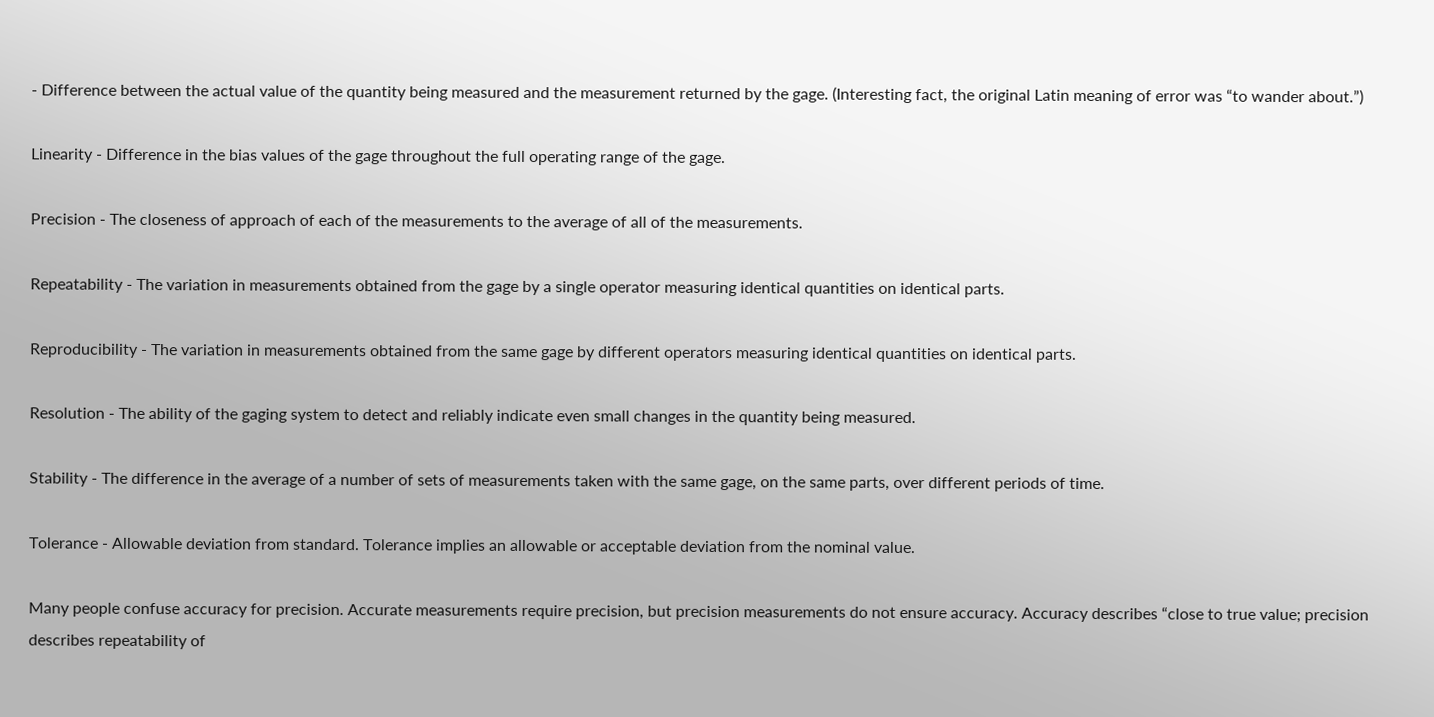- Difference between the actual value of the quantity being measured and the measurement returned by the gage. (Interesting fact, the original Latin meaning of error was “to wander about.”)

Linearity - Difference in the bias values of the gage throughout the full operating range of the gage.

Precision - The closeness of approach of each of the measurements to the average of all of the measurements.

Repeatability - The variation in measurements obtained from the gage by a single operator measuring identical quantities on identical parts.

Reproducibility - The variation in measurements obtained from the same gage by different operators measuring identical quantities on identical parts.

Resolution - The ability of the gaging system to detect and reliably indicate even small changes in the quantity being measured.

Stability - The difference in the average of a number of sets of measurements taken with the same gage, on the same parts, over different periods of time.

Tolerance - Allowable deviation from standard. Tolerance implies an allowable or acceptable deviation from the nominal value.

Many people confuse accuracy for precision. Accurate measurements require precision, but precision measurements do not ensure accuracy. Accuracy describes “close to true value; precision describes repeatability of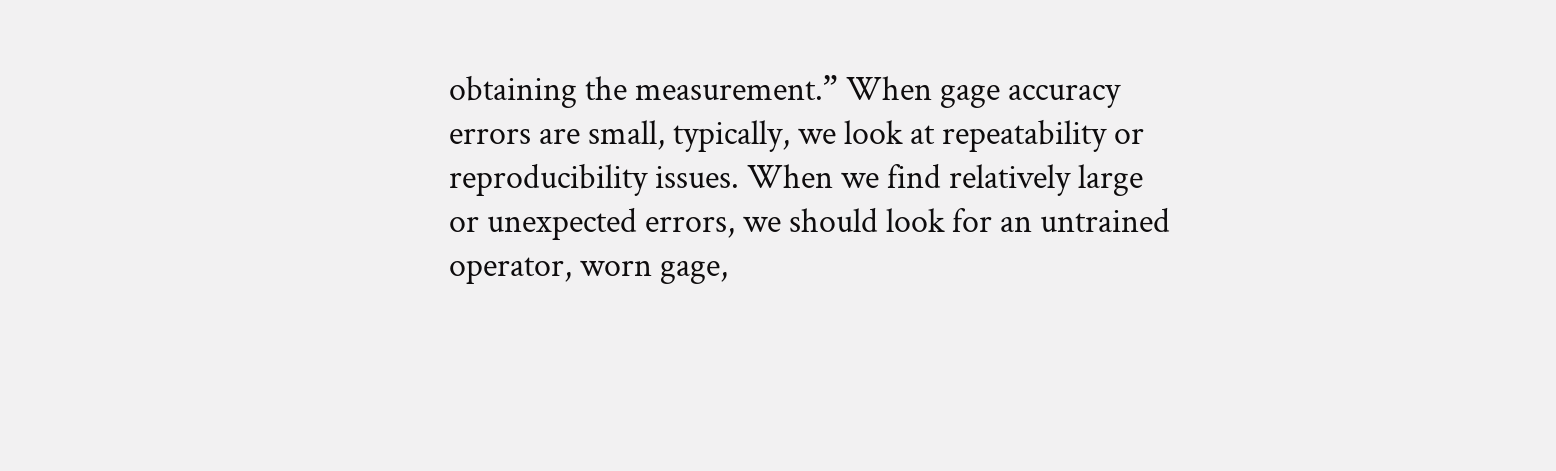obtaining the measurement.” When gage accuracy errors are small, typically, we look at repeatability or reproducibility issues. When we find relatively large or unexpected errors, we should look for an untrained operator, worn gage,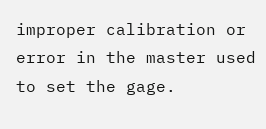improper calibration or error in the master used to set the gage.